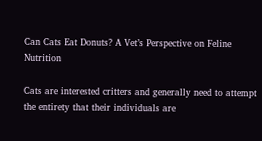Can Cats Eat Donuts? A Vet’s Perspective on Feline Nutrition

Cats are interested critters and generally need to attempt the entirety that their individuals are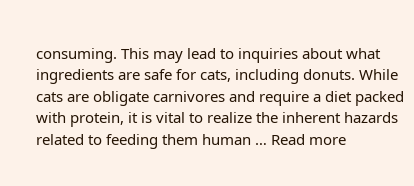consuming. This may lead to inquiries about what ingredients are safe for cats, including donuts. While cats are obligate carnivores and require a diet packed with protein, it is vital to realize the inherent hazards related to feeding them human … Read more